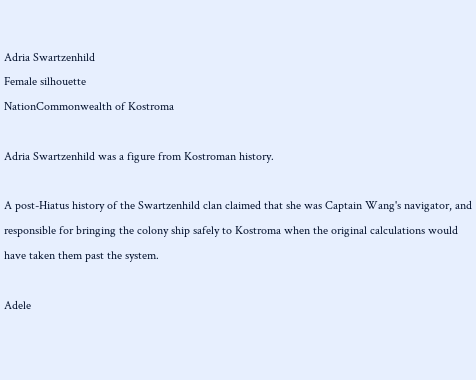Adria Swartzenhild
Female silhouette
NationCommonwealth of Kostroma

Adria Swartzenhild was a figure from Kostroman history.

A post-Hiatus history of the Swartzenhild clan claimed that she was Captain Wang's navigator, and responsible for bringing the colony ship safely to Kostroma when the original calculations would have taken them past the system.

Adele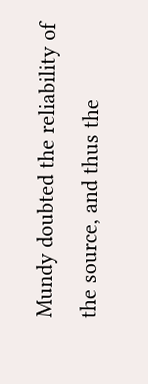Mundy doubted the reliability of the source, and thus the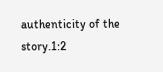authenticity of the story.1:2